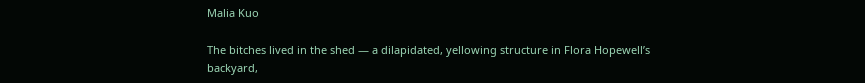Malia Kuo

The bitches lived in the shed — a dilapidated, yellowing structure in Flora Hopewell’s backyard,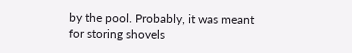by the pool. Probably, it was meant for storing shovels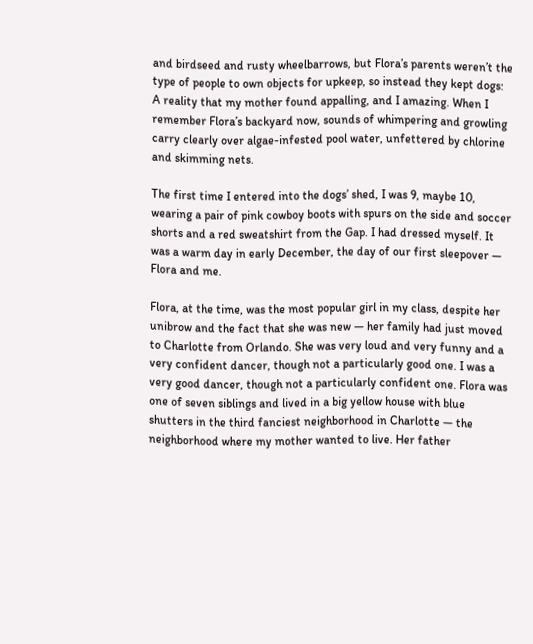and birdseed and rusty wheelbarrows, but Flora’s parents weren’t the type of people to own objects for upkeep, so instead they kept dogs: A reality that my mother found appalling, and I amazing. When I remember Flora’s backyard now, sounds of whimpering and growling carry clearly over algae-infested pool water, unfettered by chlorine and skimming nets.

The first time I entered into the dogs’ shed, I was 9, maybe 10, wearing a pair of pink cowboy boots with spurs on the side and soccer shorts and a red sweatshirt from the Gap. I had dressed myself. It was a warm day in early December, the day of our first sleepover — Flora and me.

Flora, at the time, was the most popular girl in my class, despite her unibrow and the fact that she was new — her family had just moved to Charlotte from Orlando. She was very loud and very funny and a very confident dancer, though not a particularly good one. I was a very good dancer, though not a particularly confident one. Flora was one of seven siblings and lived in a big yellow house with blue shutters in the third fanciest neighborhood in Charlotte — the neighborhood where my mother wanted to live. Her father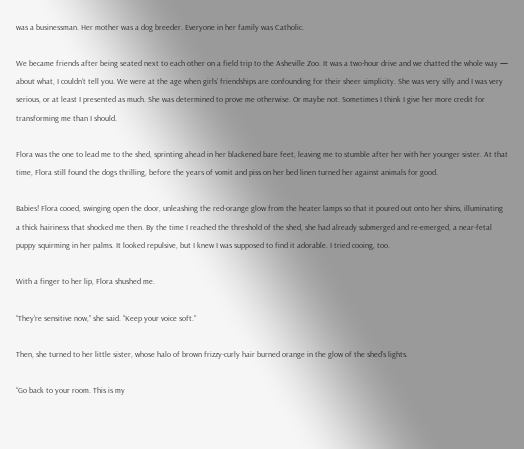was a businessman. Her mother was a dog breeder. Everyone in her family was Catholic.

We became friends after being seated next to each other on a field trip to the Asheville Zoo. It was a two-hour drive and we chatted the whole way — about what, I couldn’t tell you. We were at the age when girls’ friendships are confounding for their sheer simplicity. She was very silly and I was very serious, or at least I presented as much. She was determined to prove me otherwise. Or maybe not. Sometimes I think I give her more credit for transforming me than I should.

Flora was the one to lead me to the shed, sprinting ahead in her blackened bare feet, leaving me to stumble after her with her younger sister. At that time, Flora still found the dogs thrilling, before the years of vomit and piss on her bed linen turned her against animals for good.

Babies! Flora cooed, swinging open the door, unleashing the red-orange glow from the heater lamps so that it poured out onto her shins, illuminating a thick hairiness that shocked me then. By the time I reached the threshold of the shed, she had already submerged and re-emerged, a near-fetal puppy squirming in her palms. It looked repulsive, but I knew I was supposed to find it adorable. I tried cooing, too.

With a finger to her lip, Flora shushed me.

“They’re sensitive now,” she said. “Keep your voice soft.”

Then, she turned to her little sister, whose halo of brown frizzy-curly hair burned orange in the glow of the shed’s lights.

“Go back to your room. This is my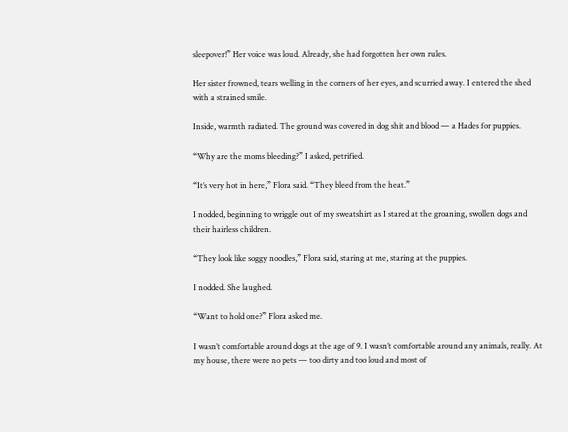sleepover!” Her voice was loud. Already, she had forgotten her own rules.

Her sister frowned, tears welling in the corners of her eyes, and scurried away. I entered the shed with a strained smile.

Inside, warmth radiated. The ground was covered in dog shit and blood — a Hades for puppies.

“Why are the moms bleeding?” I asked, petrified.

“It’s very hot in here,” Flora said. “They bleed from the heat.”

I nodded, beginning to wriggle out of my sweatshirt as I stared at the groaning, swollen dogs and their hairless children.

“They look like soggy noodles,” Flora said, staring at me, staring at the puppies.

I nodded. She laughed.

“Want to hold one?” Flora asked me.

I wasn’t comfortable around dogs at the age of 9. I wasn’t comfortable around any animals, really. At my house, there were no pets — too dirty and too loud and most of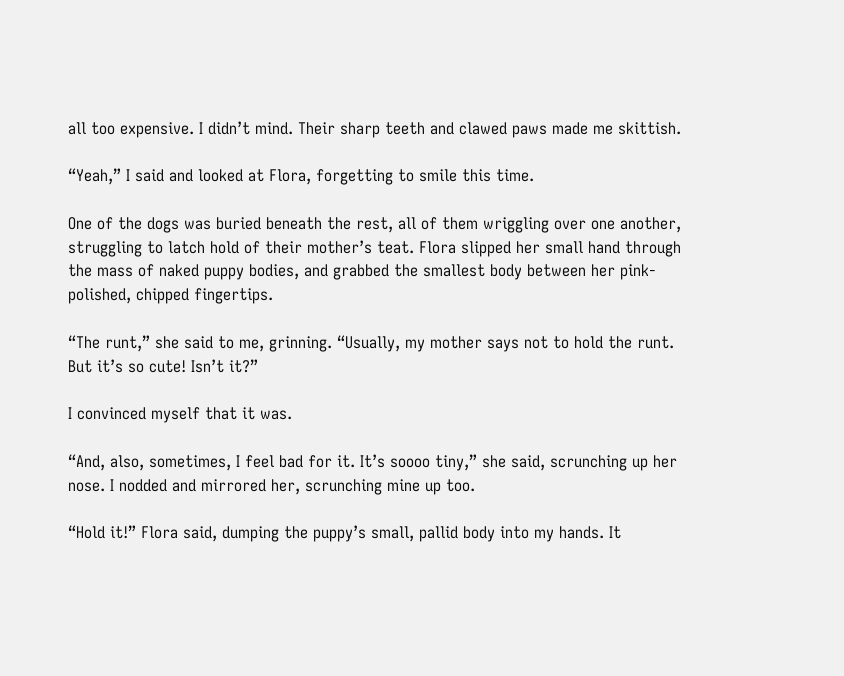all too expensive. I didn’t mind. Their sharp teeth and clawed paws made me skittish.

“Yeah,” I said and looked at Flora, forgetting to smile this time.

One of the dogs was buried beneath the rest, all of them wriggling over one another, struggling to latch hold of their mother’s teat. Flora slipped her small hand through the mass of naked puppy bodies, and grabbed the smallest body between her pink-polished, chipped fingertips.

“The runt,” she said to me, grinning. “Usually, my mother says not to hold the runt. But it’s so cute! Isn’t it?”

I convinced myself that it was.

“And, also, sometimes, I feel bad for it. It’s soooo tiny,” she said, scrunching up her nose. I nodded and mirrored her, scrunching mine up too.

“Hold it!” Flora said, dumping the puppy’s small, pallid body into my hands. It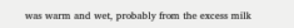was warm and wet, probably from the excess milk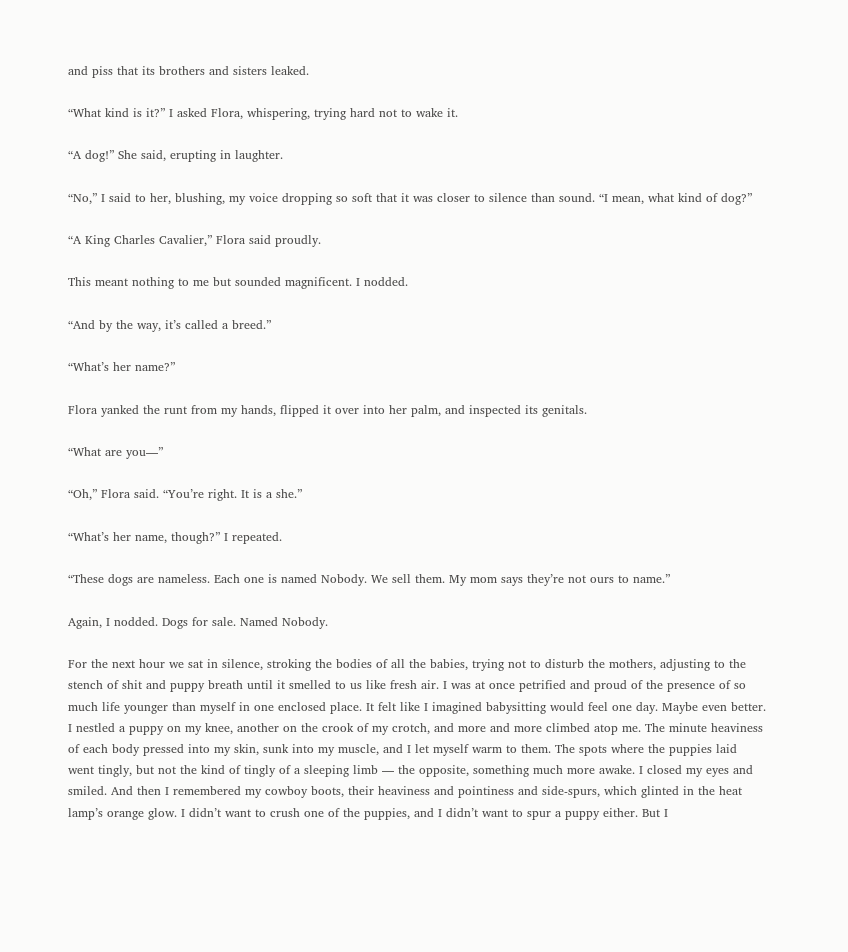and piss that its brothers and sisters leaked.

“What kind is it?” I asked Flora, whispering, trying hard not to wake it.

“A dog!” She said, erupting in laughter.

“No,” I said to her, blushing, my voice dropping so soft that it was closer to silence than sound. “I mean, what kind of dog?”

“A King Charles Cavalier,” Flora said proudly.

This meant nothing to me but sounded magnificent. I nodded.

“And by the way, it’s called a breed.”

“What’s her name?”

Flora yanked the runt from my hands, flipped it over into her palm, and inspected its genitals.

“What are you—”

“Oh,” Flora said. “You’re right. It is a she.”

“What’s her name, though?” I repeated.

“These dogs are nameless. Each one is named Nobody. We sell them. My mom says they’re not ours to name.”

Again, I nodded. Dogs for sale. Named Nobody.

For the next hour we sat in silence, stroking the bodies of all the babies, trying not to disturb the mothers, adjusting to the stench of shit and puppy breath until it smelled to us like fresh air. I was at once petrified and proud of the presence of so much life younger than myself in one enclosed place. It felt like I imagined babysitting would feel one day. Maybe even better. I nestled a puppy on my knee, another on the crook of my crotch, and more and more climbed atop me. The minute heaviness of each body pressed into my skin, sunk into my muscle, and I let myself warm to them. The spots where the puppies laid went tingly, but not the kind of tingly of a sleeping limb — the opposite, something much more awake. I closed my eyes and smiled. And then I remembered my cowboy boots, their heaviness and pointiness and side-spurs, which glinted in the heat lamp’s orange glow. I didn’t want to crush one of the puppies, and I didn’t want to spur a puppy either. But I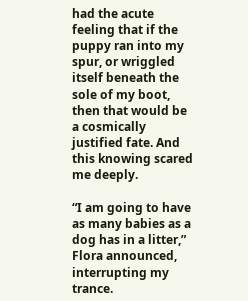had the acute feeling that if the puppy ran into my spur, or wriggled itself beneath the sole of my boot, then that would be a cosmically justified fate. And this knowing scared me deeply.

“I am going to have as many babies as a dog has in a litter,” Flora announced, interrupting my trance.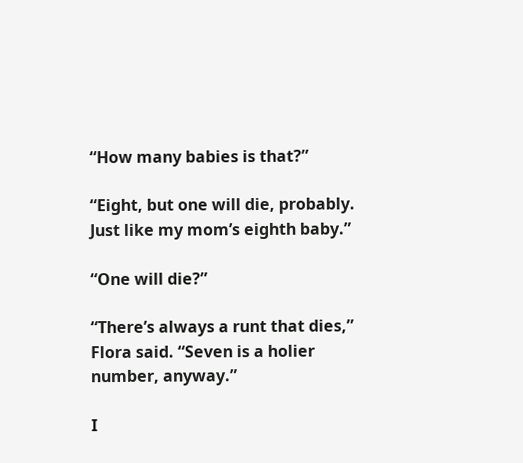“How many babies is that?”

“Eight, but one will die, probably. Just like my mom’s eighth baby.”

“One will die?”

“There’s always a runt that dies,” Flora said. “Seven is a holier number, anyway.”

I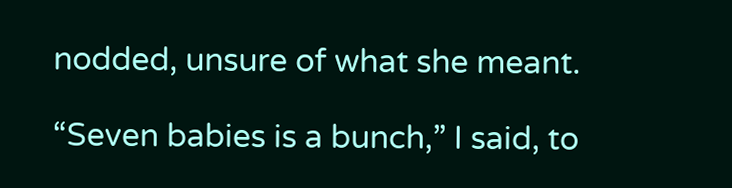nodded, unsure of what she meant.

“Seven babies is a bunch,” I said, to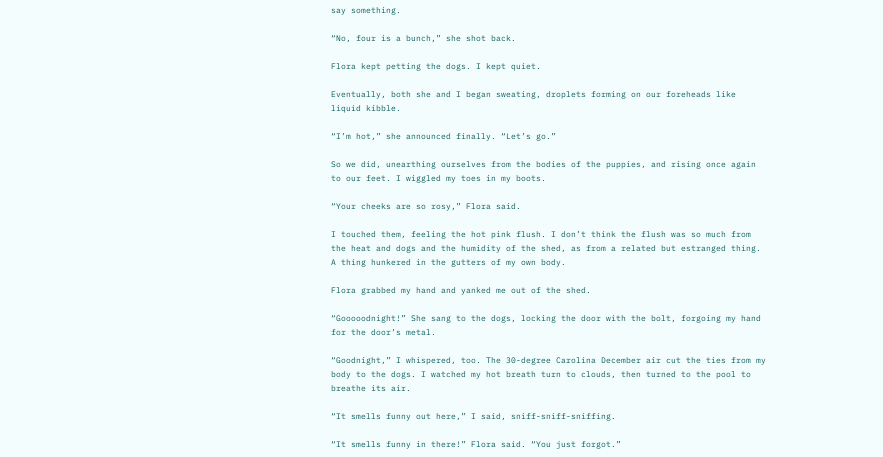say something.

“No, four is a bunch,” she shot back.

Flora kept petting the dogs. I kept quiet.

Eventually, both she and I began sweating, droplets forming on our foreheads like liquid kibble.

“I’m hot,” she announced finally. “Let’s go.”

So we did, unearthing ourselves from the bodies of the puppies, and rising once again to our feet. I wiggled my toes in my boots.

“Your cheeks are so rosy,” Flora said.

I touched them, feeling the hot pink flush. I don’t think the flush was so much from the heat and dogs and the humidity of the shed, as from a related but estranged thing. A thing hunkered in the gutters of my own body.

Flora grabbed my hand and yanked me out of the shed.

“Gooooodnight!” She sang to the dogs, locking the door with the bolt, forgoing my hand for the door’s metal.

“Goodnight,” I whispered, too. The 30-degree Carolina December air cut the ties from my body to the dogs. I watched my hot breath turn to clouds, then turned to the pool to breathe its air.

“It smells funny out here,” I said, sniff-sniff-sniffing.

“It smells funny in there!” Flora said. “You just forgot.”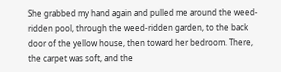She grabbed my hand again and pulled me around the weed-ridden pool, through the weed-ridden garden, to the back door of the yellow house, then toward her bedroom. There, the carpet was soft, and the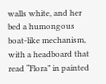walls white, and her bed a humongous boat-like mechanism, with a headboard that read “Flora” in painted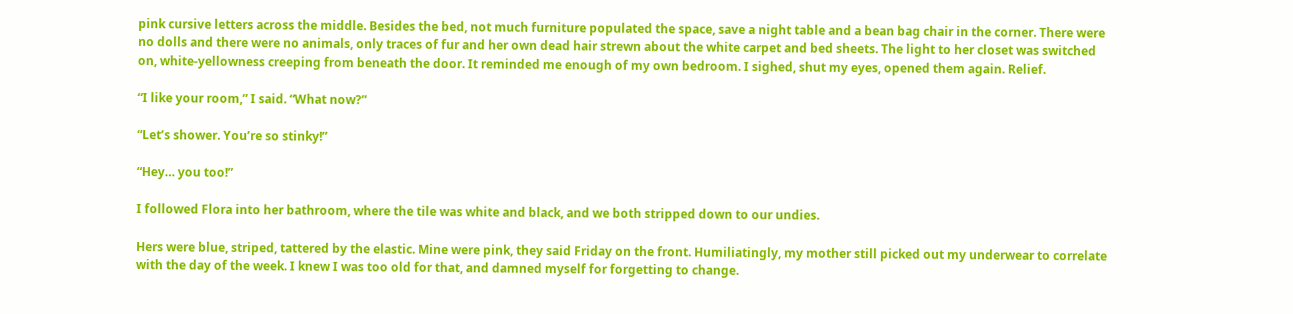pink cursive letters across the middle. Besides the bed, not much furniture populated the space, save a night table and a bean bag chair in the corner. There were no dolls and there were no animals, only traces of fur and her own dead hair strewn about the white carpet and bed sheets. The light to her closet was switched on, white-yellowness creeping from beneath the door. It reminded me enough of my own bedroom. I sighed, shut my eyes, opened them again. Relief.

“I like your room,” I said. “What now?”

“Let’s shower. You’re so stinky!”

“Hey… you too!”

I followed Flora into her bathroom, where the tile was white and black, and we both stripped down to our undies.

Hers were blue, striped, tattered by the elastic. Mine were pink, they said Friday on the front. Humiliatingly, my mother still picked out my underwear to correlate with the day of the week. I knew I was too old for that, and damned myself for forgetting to change.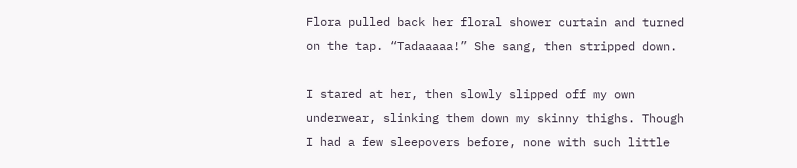Flora pulled back her floral shower curtain and turned on the tap. “Tadaaaaa!” She sang, then stripped down.

I stared at her, then slowly slipped off my own underwear, slinking them down my skinny thighs. Though I had a few sleepovers before, none with such little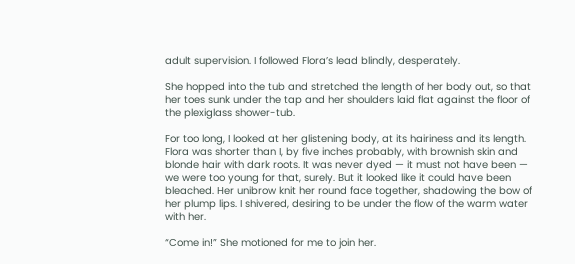adult supervision. I followed Flora’s lead blindly, desperately.

She hopped into the tub and stretched the length of her body out, so that her toes sunk under the tap and her shoulders laid flat against the floor of the plexiglass shower-tub.

For too long, I looked at her glistening body, at its hairiness and its length. Flora was shorter than I, by five inches probably, with brownish skin and blonde hair with dark roots. It was never dyed — it must not have been — we were too young for that, surely. But it looked like it could have been bleached. Her unibrow knit her round face together, shadowing the bow of her plump lips. I shivered, desiring to be under the flow of the warm water with her.

“Come in!” She motioned for me to join her.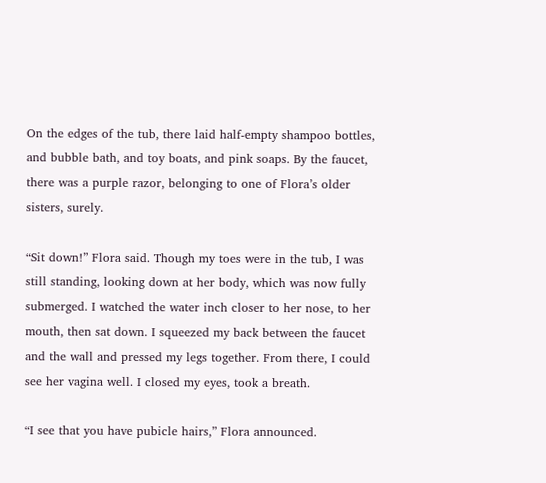On the edges of the tub, there laid half-empty shampoo bottles, and bubble bath, and toy boats, and pink soaps. By the faucet, there was a purple razor, belonging to one of Flora’s older sisters, surely.

“Sit down!” Flora said. Though my toes were in the tub, I was still standing, looking down at her body, which was now fully submerged. I watched the water inch closer to her nose, to her mouth, then sat down. I squeezed my back between the faucet and the wall and pressed my legs together. From there, I could see her vagina well. I closed my eyes, took a breath.

“I see that you have pubicle hairs,” Flora announced.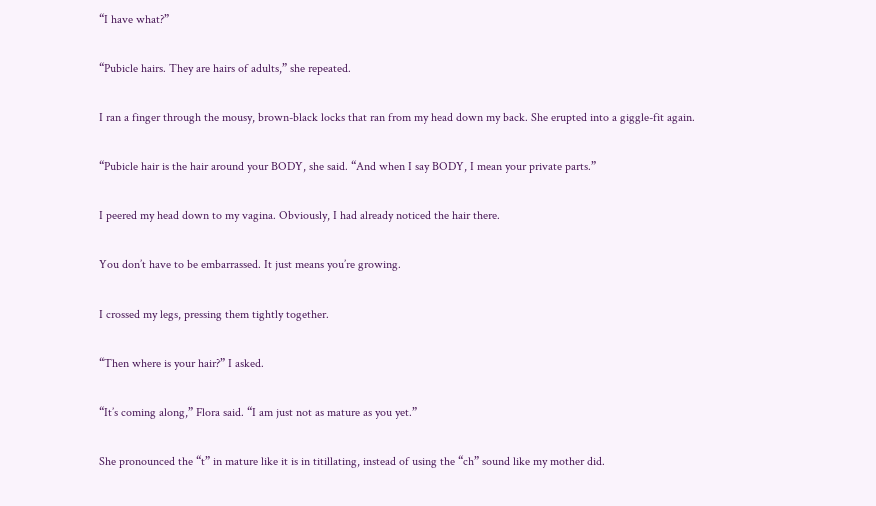“I have what?”

“Pubicle hairs. They are hairs of adults,” she repeated.

I ran a finger through the mousy, brown-black locks that ran from my head down my back. She erupted into a giggle-fit again.

“Pubicle hair is the hair around your BODY, she said. “And when I say BODY, I mean your private parts.”

I peered my head down to my vagina. Obviously, I had already noticed the hair there.

You don’t have to be embarrassed. It just means you’re growing.

I crossed my legs, pressing them tightly together.

“Then where is your hair?” I asked.

“It’s coming along,” Flora said. “I am just not as mature as you yet.”

She pronounced the “t” in mature like it is in titillating, instead of using the “ch” sound like my mother did.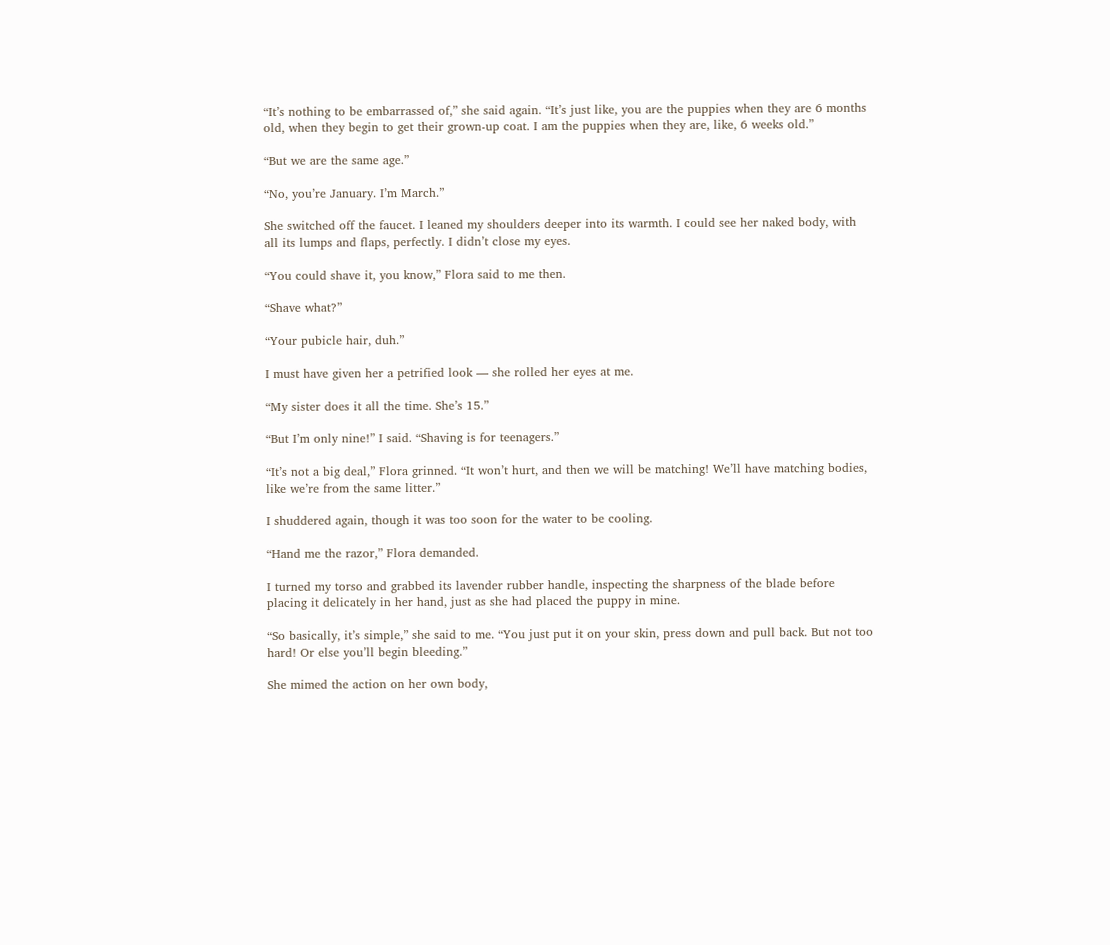“It’s nothing to be embarrassed of,” she said again. “It’s just like, you are the puppies when they are 6 months old, when they begin to get their grown-up coat. I am the puppies when they are, like, 6 weeks old.”

“But we are the same age.”

“No, you’re January. I’m March.”

She switched off the faucet. I leaned my shoulders deeper into its warmth. I could see her naked body, with all its lumps and flaps, perfectly. I didn’t close my eyes.

“You could shave it, you know,” Flora said to me then.

“Shave what?”

“Your pubicle hair, duh.”

I must have given her a petrified look — she rolled her eyes at me.

“My sister does it all the time. She’s 15.”

“But I’m only nine!” I said. “Shaving is for teenagers.”

“It’s not a big deal,” Flora grinned. “It won’t hurt, and then we will be matching! We’ll have matching bodies, like we’re from the same litter.”

I shuddered again, though it was too soon for the water to be cooling.

“Hand me the razor,” Flora demanded.

I turned my torso and grabbed its lavender rubber handle, inspecting the sharpness of the blade before placing it delicately in her hand, just as she had placed the puppy in mine.

“So basically, it’s simple,” she said to me. “You just put it on your skin, press down and pull back. But not too hard! Or else you’ll begin bleeding.”

She mimed the action on her own body,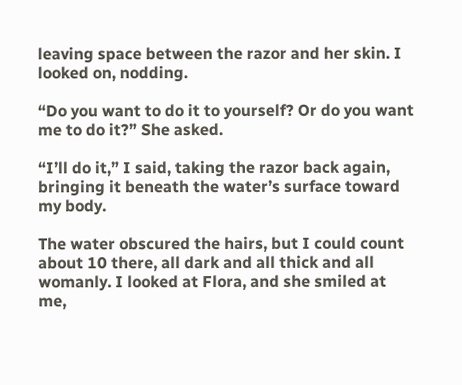leaving space between the razor and her skin. I looked on, nodding.

“Do you want to do it to yourself? Or do you want me to do it?” She asked.

“I’ll do it,” I said, taking the razor back again, bringing it beneath the water’s surface toward my body.

The water obscured the hairs, but I could count about 10 there, all dark and all thick and all womanly. I looked at Flora, and she smiled at me,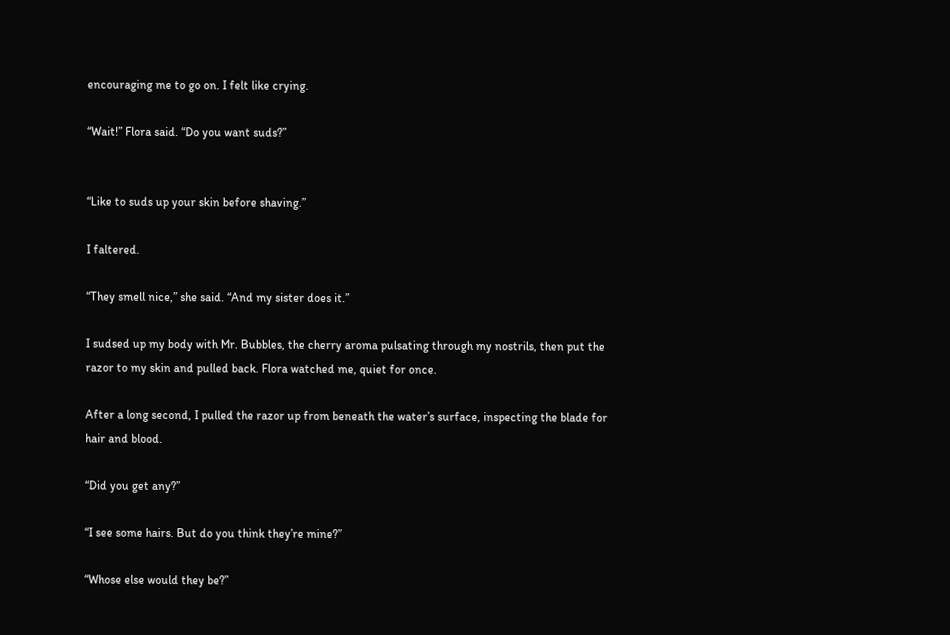encouraging me to go on. I felt like crying.

“Wait!” Flora said. “Do you want suds?”


“Like to suds up your skin before shaving.”

I faltered.

“They smell nice,” she said. “And my sister does it.”

I sudsed up my body with Mr. Bubbles, the cherry aroma pulsating through my nostrils, then put the razor to my skin and pulled back. Flora watched me, quiet for once.

After a long second, I pulled the razor up from beneath the water’s surface, inspecting the blade for hair and blood.

“Did you get any?”

“I see some hairs. But do you think they’re mine?”

“Whose else would they be?”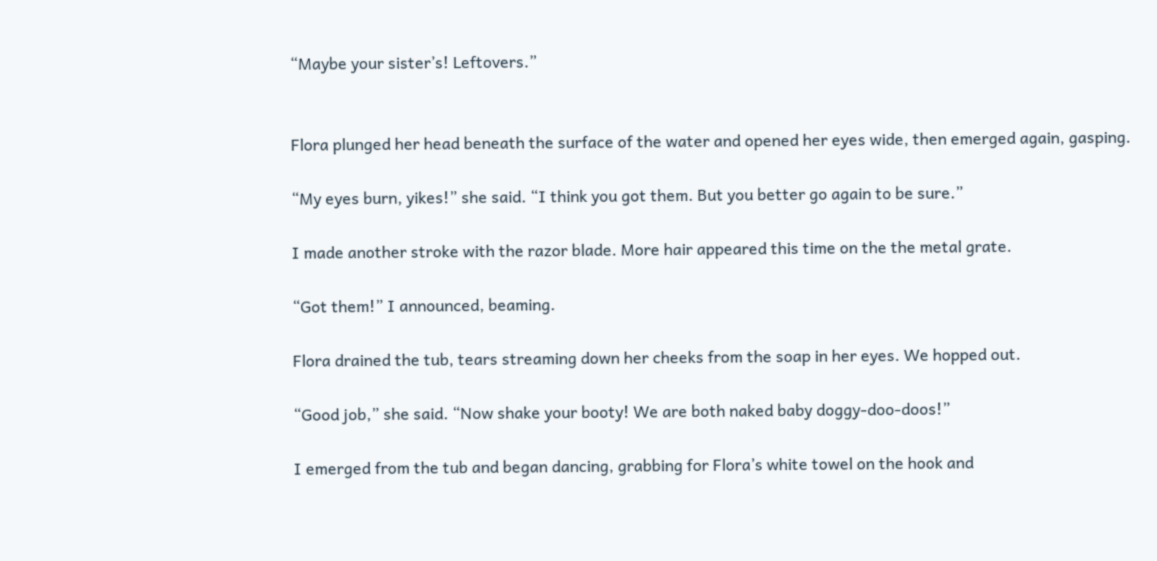“Maybe your sister’s! Leftovers.”


Flora plunged her head beneath the surface of the water and opened her eyes wide, then emerged again, gasping.

“My eyes burn, yikes!” she said. “I think you got them. But you better go again to be sure.”

I made another stroke with the razor blade. More hair appeared this time on the the metal grate.

“Got them!” I announced, beaming.

Flora drained the tub, tears streaming down her cheeks from the soap in her eyes. We hopped out.

“Good job,” she said. “Now shake your booty! We are both naked baby doggy-doo-doos!”

I emerged from the tub and began dancing, grabbing for Flora’s white towel on the hook and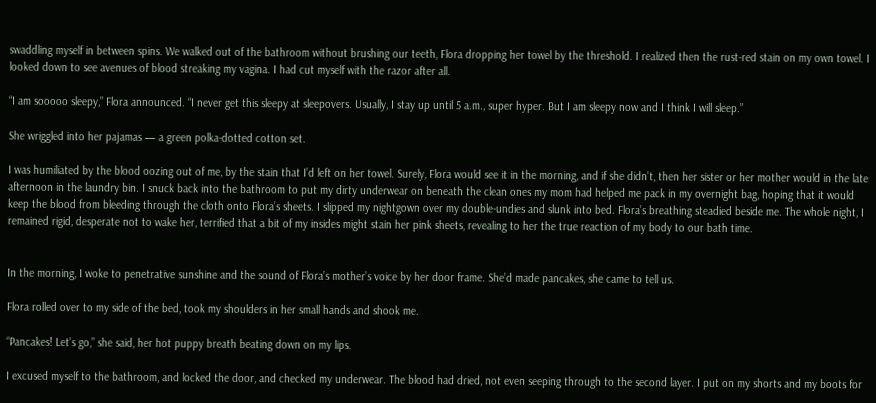swaddling myself in between spins. We walked out of the bathroom without brushing our teeth, Flora dropping her towel by the threshold. I realized then the rust-red stain on my own towel. I looked down to see avenues of blood streaking my vagina. I had cut myself with the razor after all.

“I am sooooo sleepy,” Flora announced. “I never get this sleepy at sleepovers. Usually, I stay up until 5 a.m., super hyper. But I am sleepy now and I think I will sleep.”

She wriggled into her pajamas — a green polka-dotted cotton set.

I was humiliated by the blood oozing out of me, by the stain that I’d left on her towel. Surely, Flora would see it in the morning, and if she didn’t, then her sister or her mother would in the late afternoon in the laundry bin. I snuck back into the bathroom to put my dirty underwear on beneath the clean ones my mom had helped me pack in my overnight bag, hoping that it would keep the blood from bleeding through the cloth onto Flora’s sheets. I slipped my nightgown over my double-undies and slunk into bed. Flora’s breathing steadied beside me. The whole night, I remained rigid, desperate not to wake her, terrified that a bit of my insides might stain her pink sheets, revealing to her the true reaction of my body to our bath time.


In the morning, I woke to penetrative sunshine and the sound of Flora’s mother’s voice by her door frame. She’d made pancakes, she came to tell us.

Flora rolled over to my side of the bed, took my shoulders in her small hands and shook me.

“Pancakes! Let’s go,” she said, her hot puppy breath beating down on my lips.

I excused myself to the bathroom, and locked the door, and checked my underwear. The blood had dried, not even seeping through to the second layer. I put on my shorts and my boots for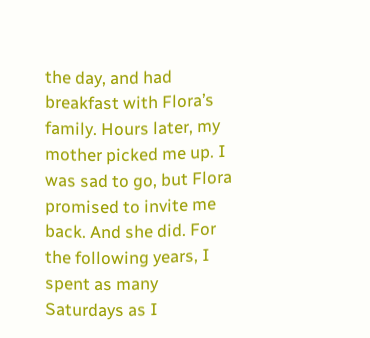the day, and had breakfast with Flora’s family. Hours later, my mother picked me up. I was sad to go, but Flora promised to invite me back. And she did. For the following years, I spent as many Saturdays as I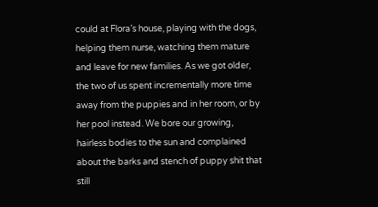could at Flora’s house, playing with the dogs, helping them nurse, watching them mature and leave for new families. As we got older, the two of us spent incrementally more time away from the puppies and in her room, or by her pool instead. We bore our growing, hairless bodies to the sun and complained about the barks and stench of puppy shit that still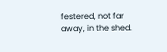festered, not far away, in the shed.